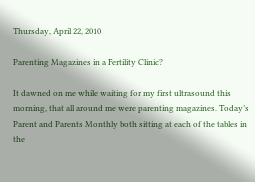Thursday, April 22, 2010

Parenting Magazines in a Fertility Clinic?

It dawned on me while waiting for my first ultrasound this morning, that all around me were parenting magazines. Today’s Parent and Parents Monthly both sitting at each of the tables in the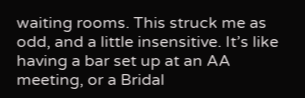waiting rooms. This struck me as odd, and a little insensitive. It’s like having a bar set up at an AA meeting, or a Bridal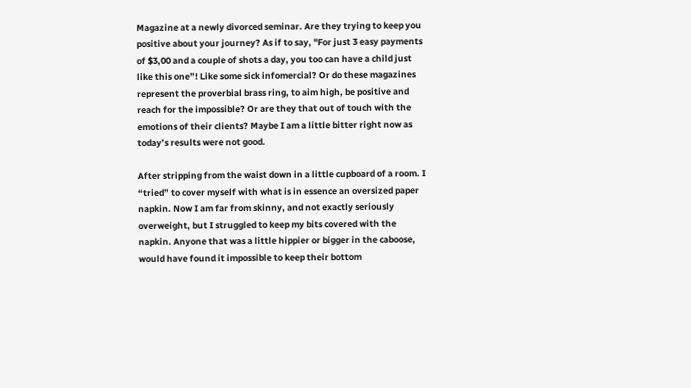Magazine at a newly divorced seminar. Are they trying to keep you positive about your journey? As if to say, "For just 3 easy payments of $3,00 and a couple of shots a day, you too can have a child just like this one”! Like some sick infomercial? Or do these magazines represent the proverbial brass ring, to aim high, be positive and reach for the impossible? Or are they that out of touch with the emotions of their clients? Maybe I am a little bitter right now as today’s results were not good.

After stripping from the waist down in a little cupboard of a room. I “tried” to cover myself with what is in essence an oversized paper napkin. Now I am far from skinny, and not exactly seriously overweight, but I struggled to keep my bits covered with the napkin. Anyone that was a little hippier or bigger in the caboose, would have found it impossible to keep their bottom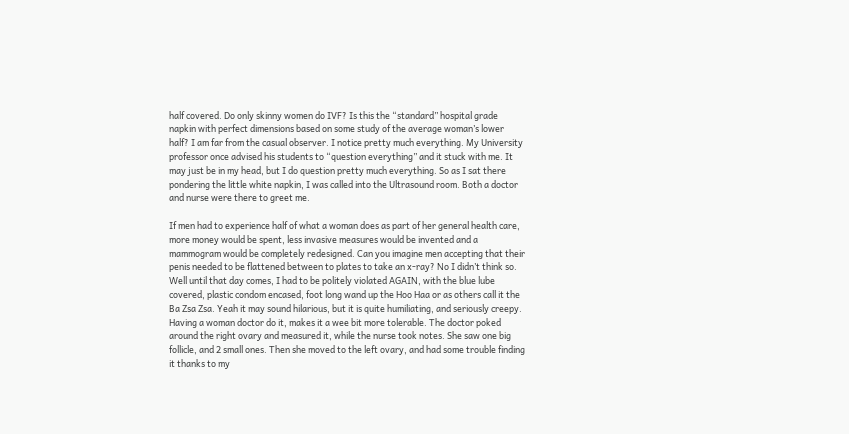half covered. Do only skinny women do IVF? Is this the “standard” hospital grade napkin with perfect dimensions based on some study of the average woman’s lower half? I am far from the casual observer. I notice pretty much everything. My University professor once advised his students to “question everything” and it stuck with me. It may just be in my head, but I do question pretty much everything. So as I sat there pondering the little white napkin, I was called into the Ultrasound room. Both a doctor and nurse were there to greet me.

If men had to experience half of what a woman does as part of her general health care, more money would be spent, less invasive measures would be invented and a mammogram would be completely redesigned. Can you imagine men accepting that their penis needed to be flattened between to plates to take an x-ray? No I didn’t think so. Well until that day comes, I had to be politely violated AGAIN, with the blue lube covered, plastic condom encased, foot long wand up the Hoo Haa or as others call it the Ba Zsa Zsa. Yeah it may sound hilarious, but it is quite humiliating, and seriously creepy. Having a woman doctor do it, makes it a wee bit more tolerable. The doctor poked around the right ovary and measured it, while the nurse took notes. She saw one big follicle, and 2 small ones. Then she moved to the left ovary, and had some trouble finding it thanks to my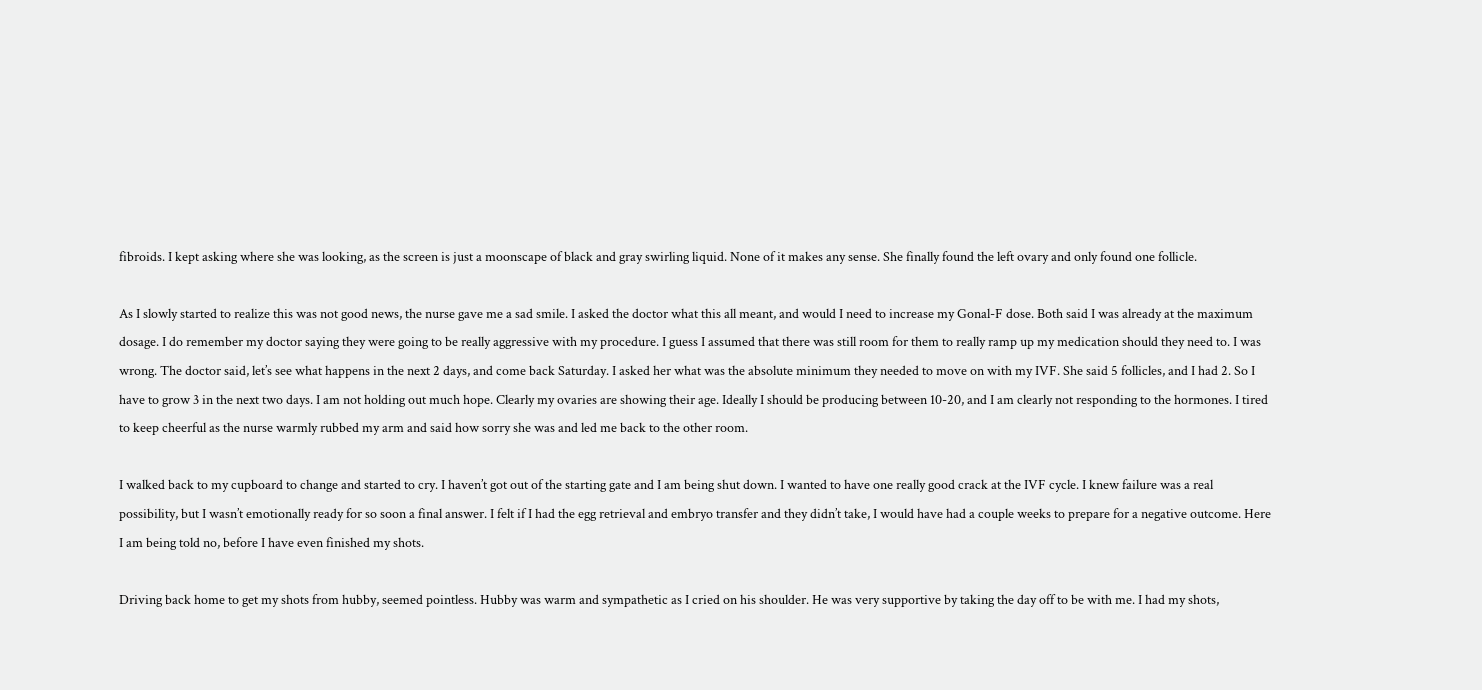fibroids. I kept asking where she was looking, as the screen is just a moonscape of black and gray swirling liquid. None of it makes any sense. She finally found the left ovary and only found one follicle.

As I slowly started to realize this was not good news, the nurse gave me a sad smile. I asked the doctor what this all meant, and would I need to increase my Gonal-F dose. Both said I was already at the maximum dosage. I do remember my doctor saying they were going to be really aggressive with my procedure. I guess I assumed that there was still room for them to really ramp up my medication should they need to. I was wrong. The doctor said, let’s see what happens in the next 2 days, and come back Saturday. I asked her what was the absolute minimum they needed to move on with my IVF. She said 5 follicles, and I had 2. So I have to grow 3 in the next two days. I am not holding out much hope. Clearly my ovaries are showing their age. Ideally I should be producing between 10-20, and I am clearly not responding to the hormones. I tired to keep cheerful as the nurse warmly rubbed my arm and said how sorry she was and led me back to the other room.

I walked back to my cupboard to change and started to cry. I haven’t got out of the starting gate and I am being shut down. I wanted to have one really good crack at the IVF cycle. I knew failure was a real possibility, but I wasn’t emotionally ready for so soon a final answer. I felt if I had the egg retrieval and embryo transfer and they didn’t take, I would have had a couple weeks to prepare for a negative outcome. Here I am being told no, before I have even finished my shots.

Driving back home to get my shots from hubby, seemed pointless. Hubby was warm and sympathetic as I cried on his shoulder. He was very supportive by taking the day off to be with me. I had my shots,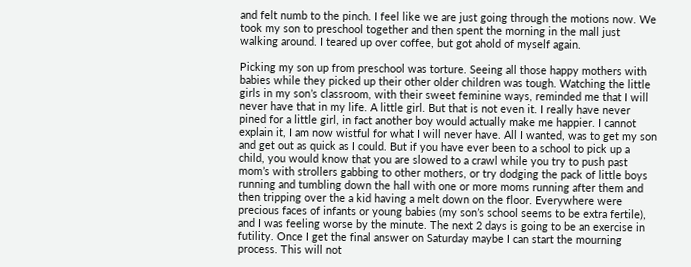and felt numb to the pinch. I feel like we are just going through the motions now. We took my son to preschool together and then spent the morning in the mall just walking around. I teared up over coffee, but got ahold of myself again.

Picking my son up from preschool was torture. Seeing all those happy mothers with babies while they picked up their other older children was tough. Watching the little girls in my son’s classroom, with their sweet feminine ways, reminded me that I will never have that in my life. A little girl. But that is not even it. I really have never pined for a little girl, in fact another boy would actually make me happier. I cannot explain it, I am now wistful for what I will never have. All I wanted, was to get my son and get out as quick as I could. But if you have ever been to a school to pick up a child, you would know that you are slowed to a crawl while you try to push past mom’s with strollers gabbing to other mothers, or try dodging the pack of little boys running and tumbling down the hall with one or more moms running after them and then tripping over the a kid having a melt down on the floor. Everywhere were precious faces of infants or young babies (my son’s school seems to be extra fertile), and I was feeling worse by the minute. The next 2 days is going to be an exercise in futility. Once I get the final answer on Saturday maybe I can start the mourning process. This will not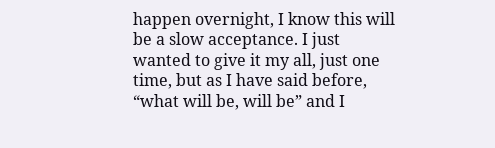happen overnight, I know this will be a slow acceptance. I just wanted to give it my all, just one time, but as I have said before, “what will be, will be” and I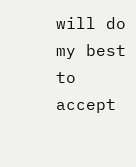will do my best to accept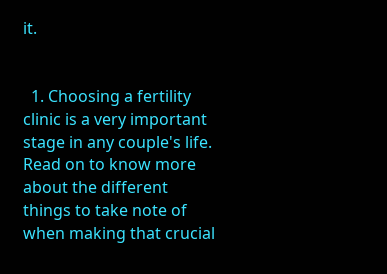it.


  1. Choosing a fertility clinic is a very important stage in any couple's life. Read on to know more about the different things to take note of when making that crucial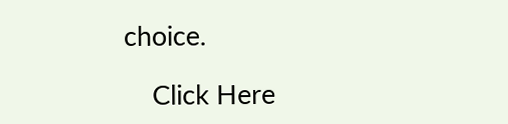choice.

    Click Here